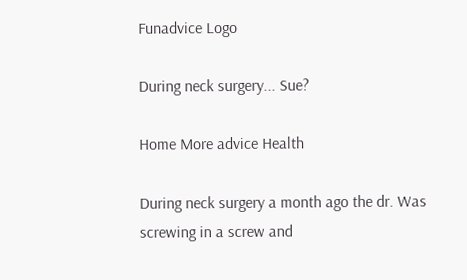Funadvice Logo

During neck surgery... Sue?

Home More advice Health

During neck surgery a month ago the dr. Was screwing in a screw and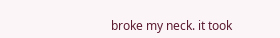broke my neck. it took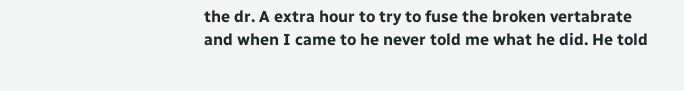the dr. A extra hour to try to fuse the broken vertabrate and when I came to he never told me what he did. He told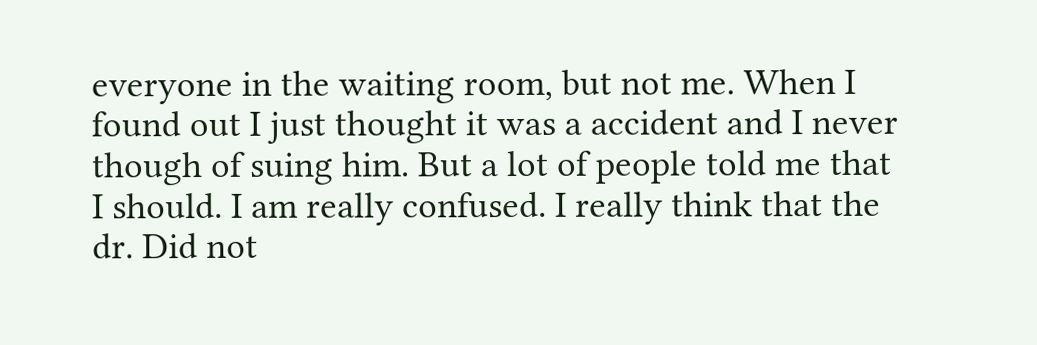everyone in the waiting room, but not me. When I found out I just thought it was a accident and I never though of suing him. But a lot of people told me that I should. I am really confused. I really think that the dr. Did not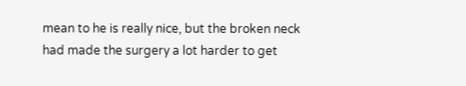mean to he is really nice, but the broken neck had made the surgery a lot harder to get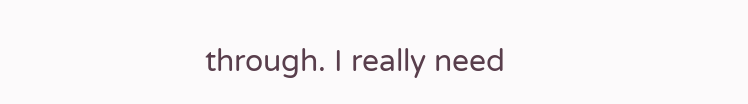through. I really need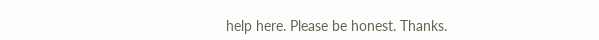help here. Please be honest. Thanks.